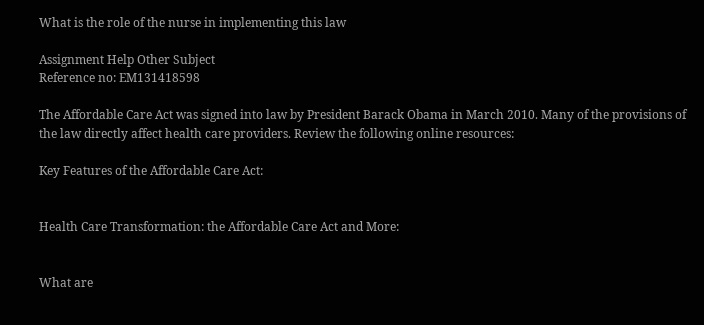What is the role of the nurse in implementing this law

Assignment Help Other Subject
Reference no: EM131418598

The Affordable Care Act was signed into law by President Barack Obama in March 2010. Many of the provisions of the law directly affect health care providers. Review the following online resources:

Key Features of the Affordable Care Act:


Health Care Transformation: the Affordable Care Act and More:


What are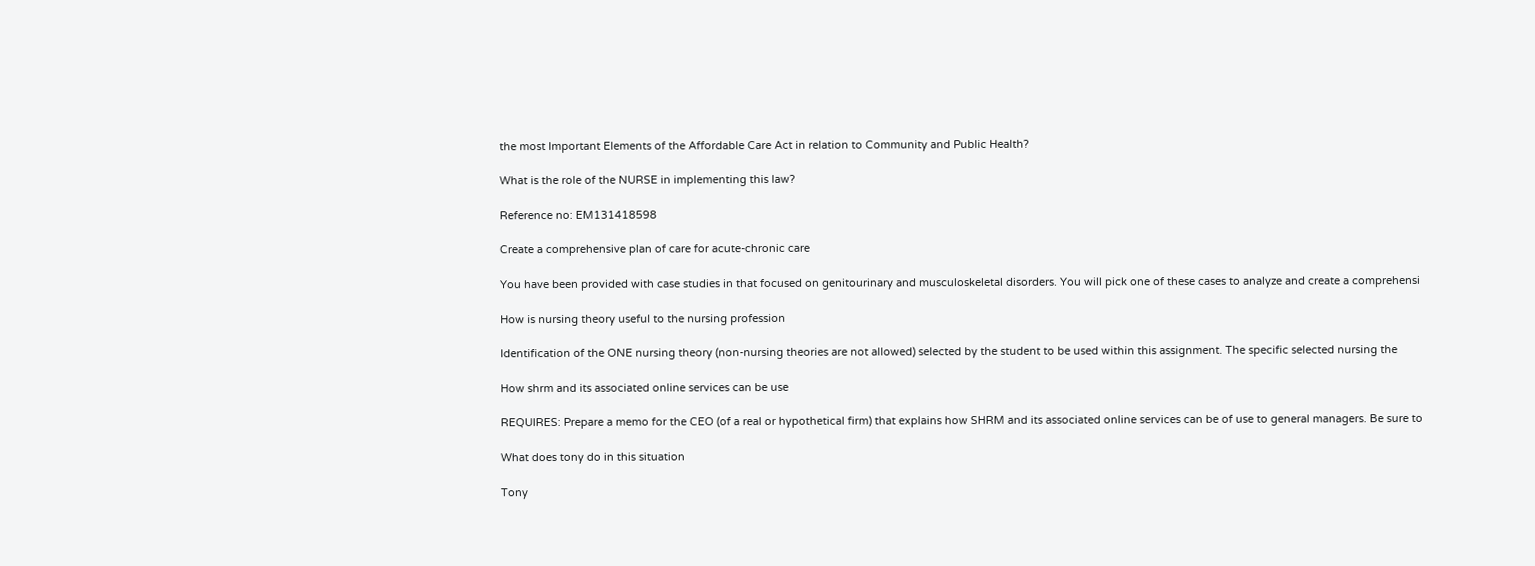the most Important Elements of the Affordable Care Act in relation to Community and Public Health?

What is the role of the NURSE in implementing this law?

Reference no: EM131418598

Create a comprehensive plan of care for acute-chronic care

You have been provided with case studies in that focused on genitourinary and musculoskeletal disorders. You will pick one of these cases to analyze and create a comprehensi

How is nursing theory useful to the nursing profession

Identification of the ONE nursing theory (non-nursing theories are not allowed) selected by the student to be used within this assignment. The specific selected nursing the

How shrm and its associated online services can be use

REQUIRES: Prepare a memo for the CEO (of a real or hypothetical firm) that explains how SHRM and its associated online services can be of use to general managers. Be sure to

What does tony do in this situation

Tony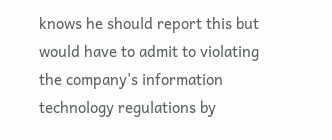knows he should report this but would have to admit to violating the company's information technology regulations by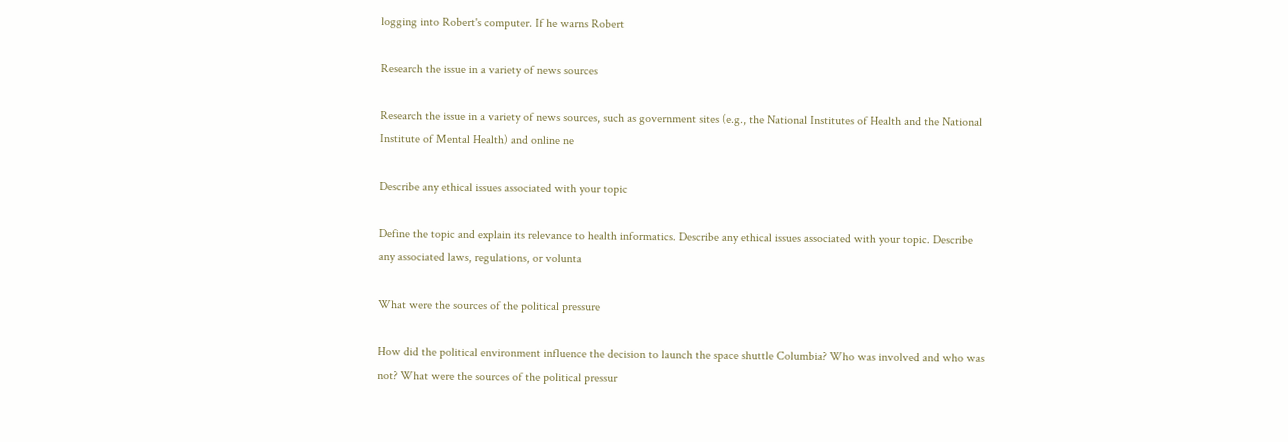logging into Robert's computer. If he warns Robert

Research the issue in a variety of news sources

Research the issue in a variety of news sources, such as government sites (e.g., the National Institutes of Health and the National Institute of Mental Health) and online ne

Describe any ethical issues associated with your topic

Define the topic and explain its relevance to health informatics. Describe any ethical issues associated with your topic. Describe any associated laws, regulations, or volunta

What were the sources of the political pressure

How did the political environment influence the decision to launch the space shuttle Columbia? Who was involved and who was not? What were the sources of the political pressur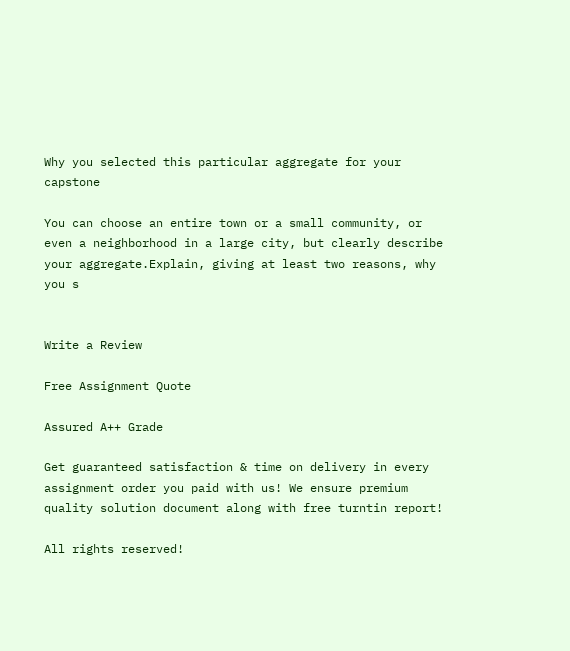Why you selected this particular aggregate for your capstone

You can choose an entire town or a small community, or even a neighborhood in a large city, but clearly describe your aggregate.Explain, giving at least two reasons, why you s


Write a Review

Free Assignment Quote

Assured A++ Grade

Get guaranteed satisfaction & time on delivery in every assignment order you paid with us! We ensure premium quality solution document along with free turntin report!

All rights reserved!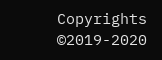Copyrights ©2019-2020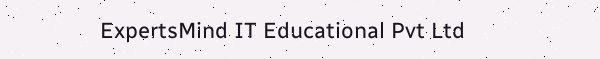ExpertsMind IT Educational Pvt Ltd